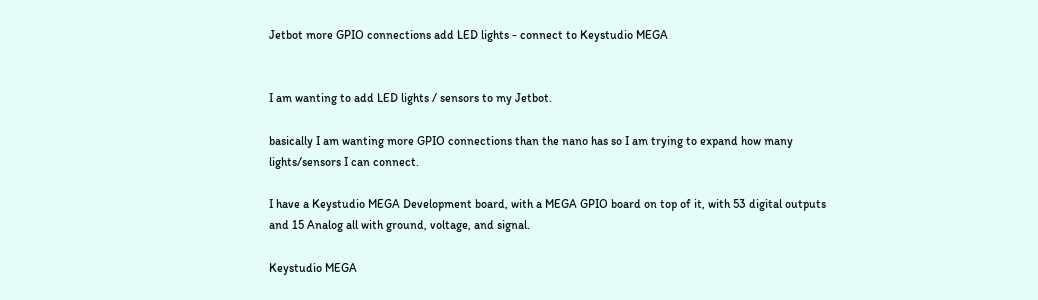Jetbot more GPIO connections add LED lights - connect to Keystudio MEGA


I am wanting to add LED lights / sensors to my Jetbot.

basically I am wanting more GPIO connections than the nano has so I am trying to expand how many lights/sensors I can connect.

I have a Keystudio MEGA Development board, with a MEGA GPIO board on top of it, with 53 digital outputs and 15 Analog all with ground, voltage, and signal.

Keystudio MEGA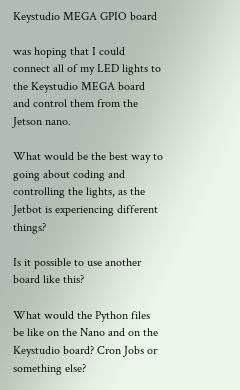Keystudio MEGA GPIO board

was hoping that I could connect all of my LED lights to the Keystudio MEGA board and control them from the Jetson nano.

What would be the best way to going about coding and controlling the lights, as the Jetbot is experiencing different things?

Is it possible to use another board like this?

What would the Python files be like on the Nano and on the Keystudio board? Cron Jobs or something else?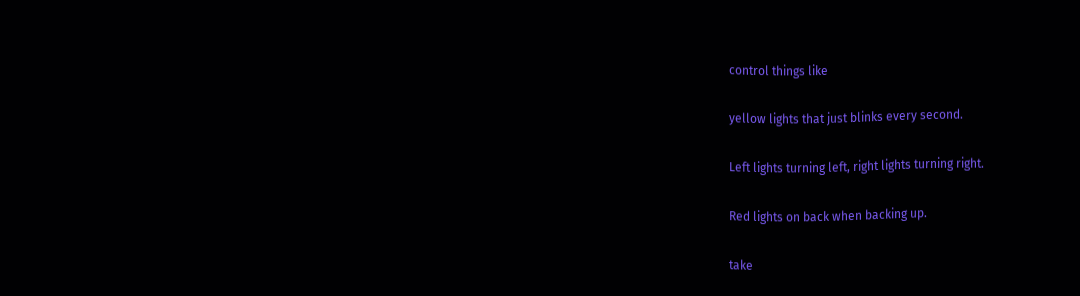control things like

yellow lights that just blinks every second.

Left lights turning left, right lights turning right.

Red lights on back when backing up.

take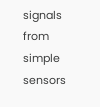signals from simple sensors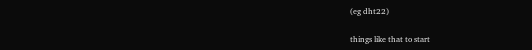(eg dht22)

things like that to start